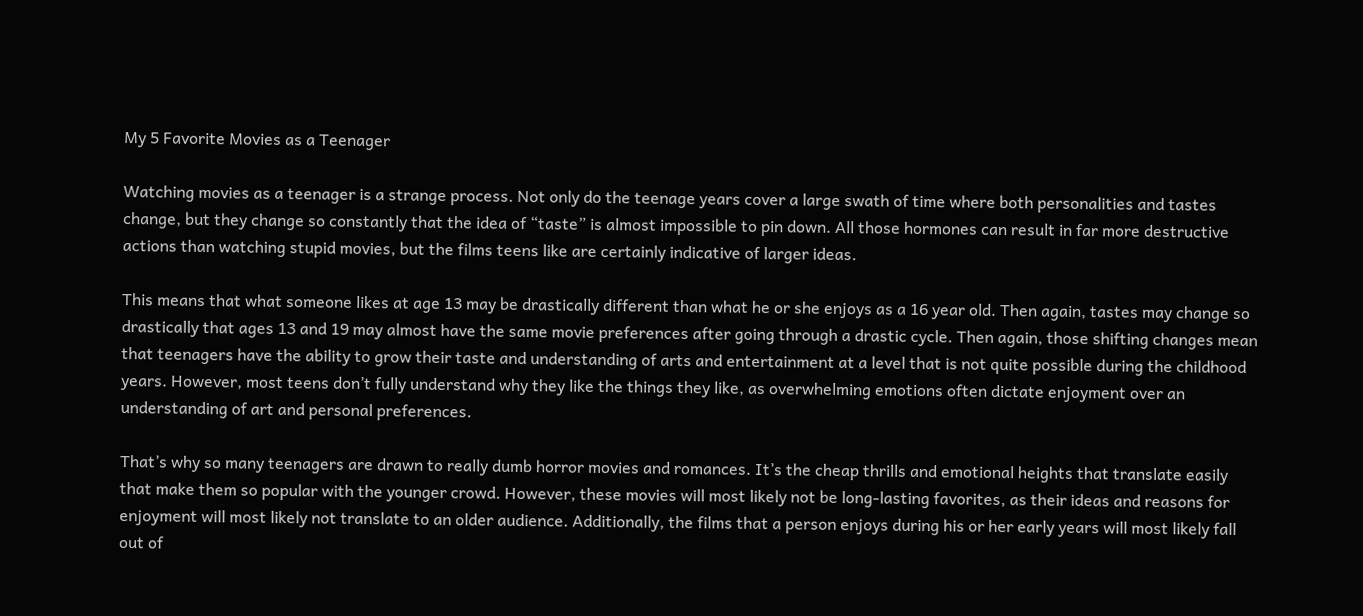My 5 Favorite Movies as a Teenager

Watching movies as a teenager is a strange process. Not only do the teenage years cover a large swath of time where both personalities and tastes change, but they change so constantly that the idea of “taste” is almost impossible to pin down. All those hormones can result in far more destructive actions than watching stupid movies, but the films teens like are certainly indicative of larger ideas.

This means that what someone likes at age 13 may be drastically different than what he or she enjoys as a 16 year old. Then again, tastes may change so drastically that ages 13 and 19 may almost have the same movie preferences after going through a drastic cycle. Then again, those shifting changes mean that teenagers have the ability to grow their taste and understanding of arts and entertainment at a level that is not quite possible during the childhood years. However, most teens don’t fully understand why they like the things they like, as overwhelming emotions often dictate enjoyment over an understanding of art and personal preferences.

That’s why so many teenagers are drawn to really dumb horror movies and romances. It’s the cheap thrills and emotional heights that translate easily that make them so popular with the younger crowd. However, these movies will most likely not be long-lasting favorites, as their ideas and reasons for enjoyment will most likely not translate to an older audience. Additionally, the films that a person enjoys during his or her early years will most likely fall out of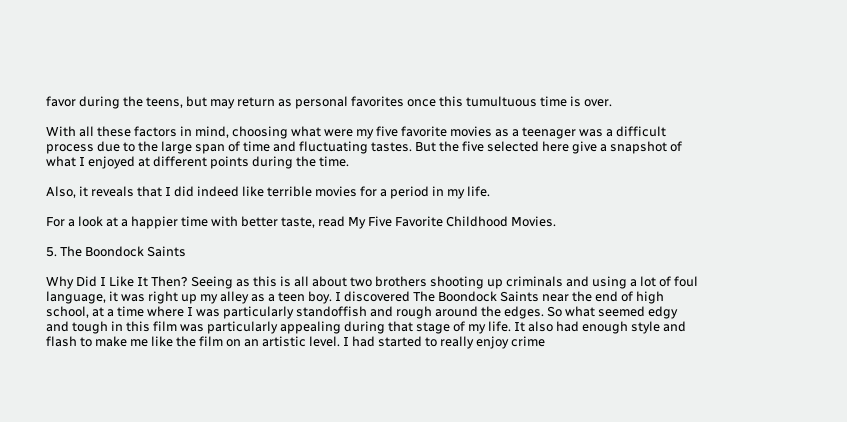favor during the teens, but may return as personal favorites once this tumultuous time is over.

With all these factors in mind, choosing what were my five favorite movies as a teenager was a difficult process due to the large span of time and fluctuating tastes. But the five selected here give a snapshot of what I enjoyed at different points during the time.

Also, it reveals that I did indeed like terrible movies for a period in my life.

For a look at a happier time with better taste, read My Five Favorite Childhood Movies.

5. The Boondock Saints

Why Did I Like It Then? Seeing as this is all about two brothers shooting up criminals and using a lot of foul language, it was right up my alley as a teen boy. I discovered The Boondock Saints near the end of high school, at a time where I was particularly standoffish and rough around the edges. So what seemed edgy and tough in this film was particularly appealing during that stage of my life. It also had enough style and flash to make me like the film on an artistic level. I had started to really enjoy crime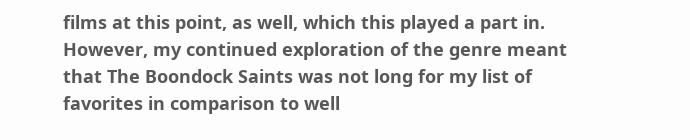films at this point, as well, which this played a part in. However, my continued exploration of the genre meant that The Boondock Saints was not long for my list of favorites in comparison to well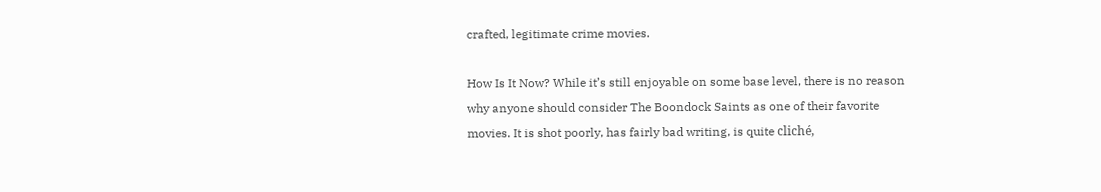crafted, legitimate crime movies.

How Is It Now? While it’s still enjoyable on some base level, there is no reason why anyone should consider The Boondock Saints as one of their favorite movies. It is shot poorly, has fairly bad writing, is quite cliché,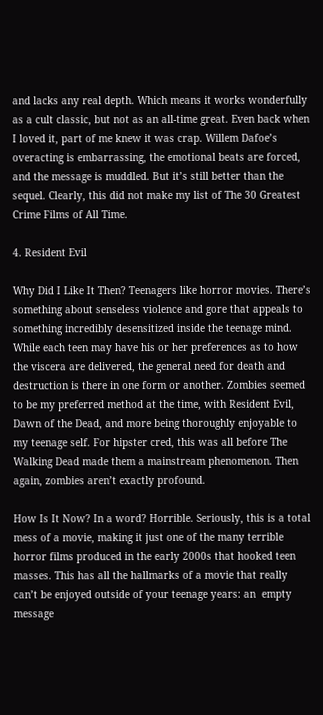and lacks any real depth. Which means it works wonderfully as a cult classic, but not as an all-time great. Even back when I loved it, part of me knew it was crap. Willem Dafoe’s overacting is embarrassing, the emotional beats are forced, and the message is muddled. But it’s still better than the sequel. Clearly, this did not make my list of The 30 Greatest Crime Films of All Time.

4. Resident Evil

Why Did I Like It Then? Teenagers like horror movies. There’s something about senseless violence and gore that appeals to something incredibly desensitized inside the teenage mind. While each teen may have his or her preferences as to how the viscera are delivered, the general need for death and destruction is there in one form or another. Zombies seemed to be my preferred method at the time, with Resident Evil, Dawn of the Dead, and more being thoroughly enjoyable to my teenage self. For hipster cred, this was all before The Walking Dead made them a mainstream phenomenon. Then again, zombies aren’t exactly profound.

How Is It Now? In a word? Horrible. Seriously, this is a total mess of a movie, making it just one of the many terrible horror films produced in the early 2000s that hooked teen masses. This has all the hallmarks of a movie that really can’t be enjoyed outside of your teenage years: an  empty message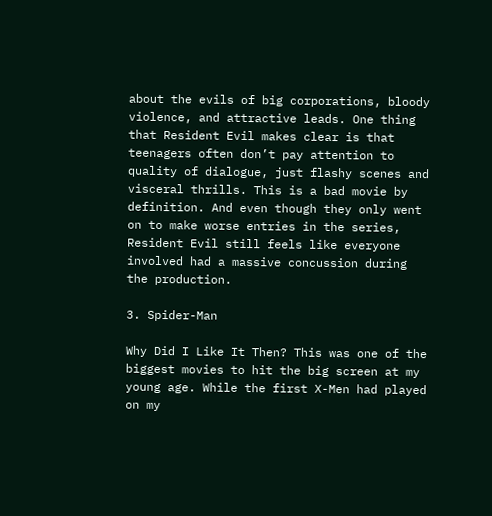about the evils of big corporations, bloody violence, and attractive leads. One thing that Resident Evil makes clear is that teenagers often don’t pay attention to quality of dialogue, just flashy scenes and visceral thrills. This is a bad movie by definition. And even though they only went on to make worse entries in the series, Resident Evil still feels like everyone involved had a massive concussion during the production.

3. Spider-Man

Why Did I Like It Then? This was one of the biggest movies to hit the big screen at my young age. While the first X-Men had played on my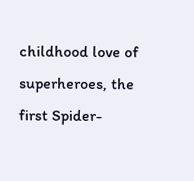childhood love of superheroes, the first Spider-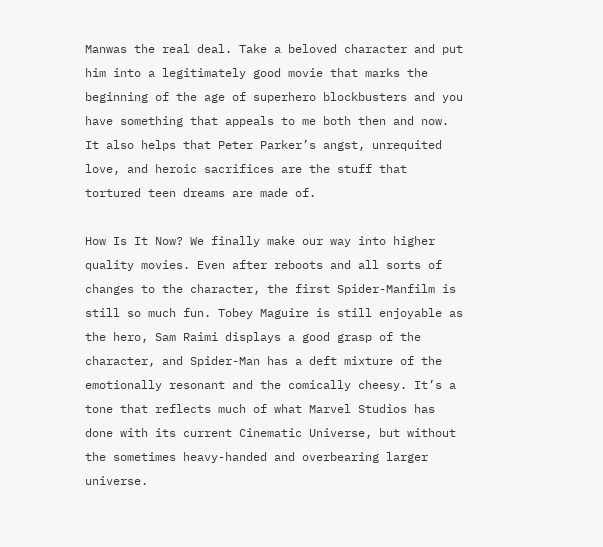Manwas the real deal. Take a beloved character and put him into a legitimately good movie that marks the beginning of the age of superhero blockbusters and you have something that appeals to me both then and now. It also helps that Peter Parker’s angst, unrequited love, and heroic sacrifices are the stuff that tortured teen dreams are made of.

How Is It Now? We finally make our way into higher quality movies. Even after reboots and all sorts of changes to the character, the first Spider-Manfilm is still so much fun. Tobey Maguire is still enjoyable as the hero, Sam Raimi displays a good grasp of the character, and Spider-Man has a deft mixture of the emotionally resonant and the comically cheesy. It’s a tone that reflects much of what Marvel Studios has done with its current Cinematic Universe, but without the sometimes heavy-handed and overbearing larger universe.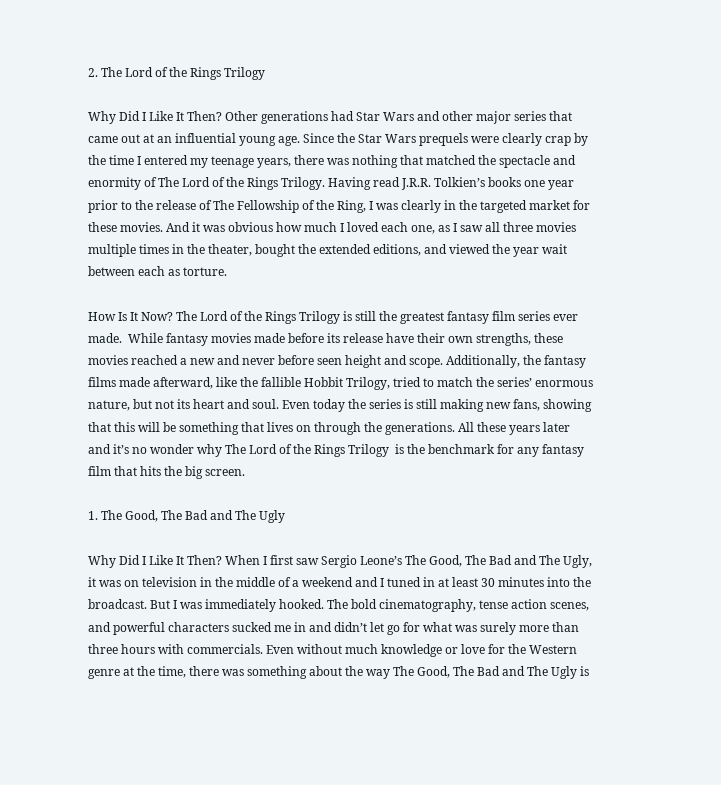2. The Lord of the Rings Trilogy

Why Did I Like It Then? Other generations had Star Wars and other major series that came out at an influential young age. Since the Star Wars prequels were clearly crap by the time I entered my teenage years, there was nothing that matched the spectacle and enormity of The Lord of the Rings Trilogy. Having read J.R.R. Tolkien’s books one year prior to the release of The Fellowship of the Ring, I was clearly in the targeted market for these movies. And it was obvious how much I loved each one, as I saw all three movies multiple times in the theater, bought the extended editions, and viewed the year wait between each as torture.

How Is It Now? The Lord of the Rings Trilogy is still the greatest fantasy film series ever made.  While fantasy movies made before its release have their own strengths, these movies reached a new and never before seen height and scope. Additionally, the fantasy films made afterward, like the fallible Hobbit Trilogy, tried to match the series’ enormous nature, but not its heart and soul. Even today the series is still making new fans, showing that this will be something that lives on through the generations. All these years later and it’s no wonder why The Lord of the Rings Trilogy  is the benchmark for any fantasy film that hits the big screen.

1. The Good, The Bad and The Ugly

Why Did I Like It Then? When I first saw Sergio Leone’s The Good, The Bad and The Ugly, it was on television in the middle of a weekend and I tuned in at least 30 minutes into the broadcast. But I was immediately hooked. The bold cinematography, tense action scenes, and powerful characters sucked me in and didn’t let go for what was surely more than three hours with commercials. Even without much knowledge or love for the Western genre at the time, there was something about the way The Good, The Bad and The Ugly is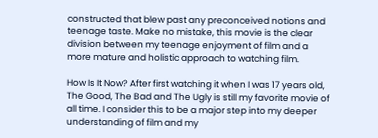constructed that blew past any preconceived notions and teenage taste. Make no mistake, this movie is the clear division between my teenage enjoyment of film and a more mature and holistic approach to watching film.

How Is It Now? After first watching it when I was 17 years old, The Good, The Bad and The Ugly is still my favorite movie of all time. I consider this to be a major step into my deeper understanding of film and my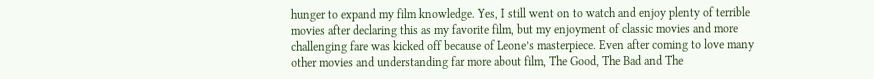hunger to expand my film knowledge. Yes, I still went on to watch and enjoy plenty of terrible movies after declaring this as my favorite film, but my enjoyment of classic movies and more challenging fare was kicked off because of Leone’s masterpiece. Even after coming to love many other movies and understanding far more about film, The Good, The Bad and The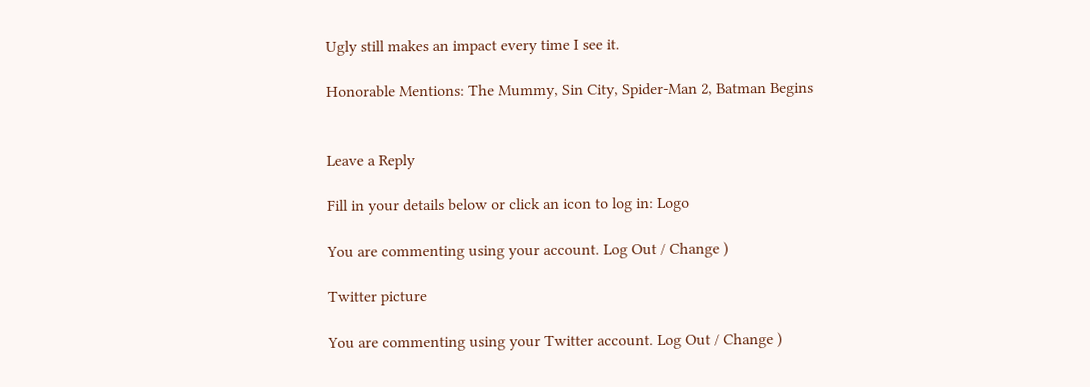Ugly still makes an impact every time I see it.

Honorable Mentions: The Mummy, Sin City, Spider-Man 2, Batman Begins


Leave a Reply

Fill in your details below or click an icon to log in: Logo

You are commenting using your account. Log Out / Change )

Twitter picture

You are commenting using your Twitter account. Log Out / Change )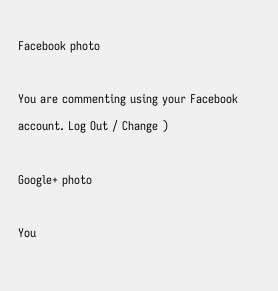Facebook photo

You are commenting using your Facebook account. Log Out / Change )

Google+ photo

You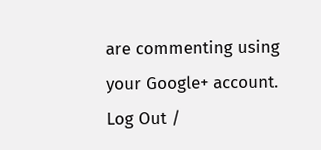are commenting using your Google+ account. Log Out /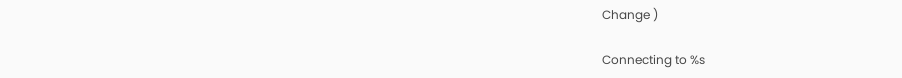Change )

Connecting to %s